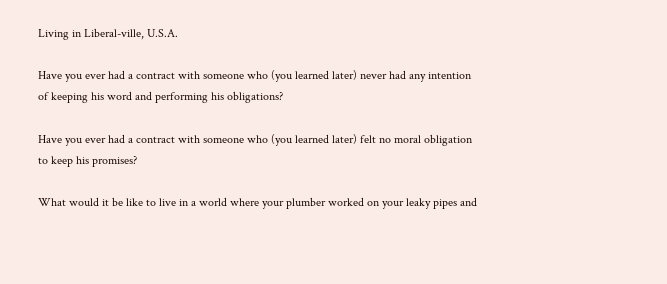Living in Liberal-ville, U.S.A.

Have you ever had a contract with someone who (you learned later) never had any intention of keeping his word and performing his obligations?

Have you ever had a contract with someone who (you learned later) felt no moral obligation to keep his promises?

What would it be like to live in a world where your plumber worked on your leaky pipes and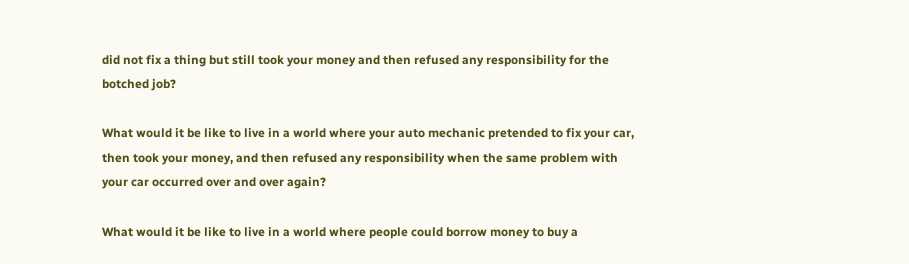did not fix a thing but still took your money and then refused any responsibility for the botched job?

What would it be like to live in a world where your auto mechanic pretended to fix your car, then took your money, and then refused any responsibility when the same problem with your car occurred over and over again?

What would it be like to live in a world where people could borrow money to buy a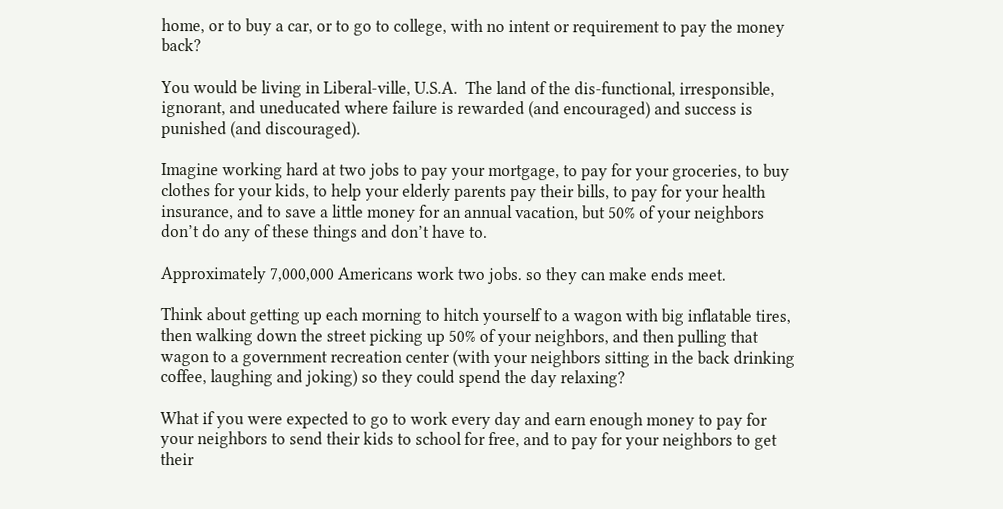home, or to buy a car, or to go to college, with no intent or requirement to pay the money back?

You would be living in Liberal-ville, U.S.A.  The land of the dis-functional, irresponsible, ignorant, and uneducated where failure is rewarded (and encouraged) and success is punished (and discouraged).

Imagine working hard at two jobs to pay your mortgage, to pay for your groceries, to buy clothes for your kids, to help your elderly parents pay their bills, to pay for your health insurance, and to save a little money for an annual vacation, but 50% of your neighbors don’t do any of these things and don’t have to.

Approximately 7,000,000 Americans work two jobs. so they can make ends meet.

Think about getting up each morning to hitch yourself to a wagon with big inflatable tires, then walking down the street picking up 50% of your neighbors, and then pulling that wagon to a government recreation center (with your neighbors sitting in the back drinking coffee, laughing and joking) so they could spend the day relaxing?

What if you were expected to go to work every day and earn enough money to pay for your neighbors to send their kids to school for free, and to pay for your neighbors to get their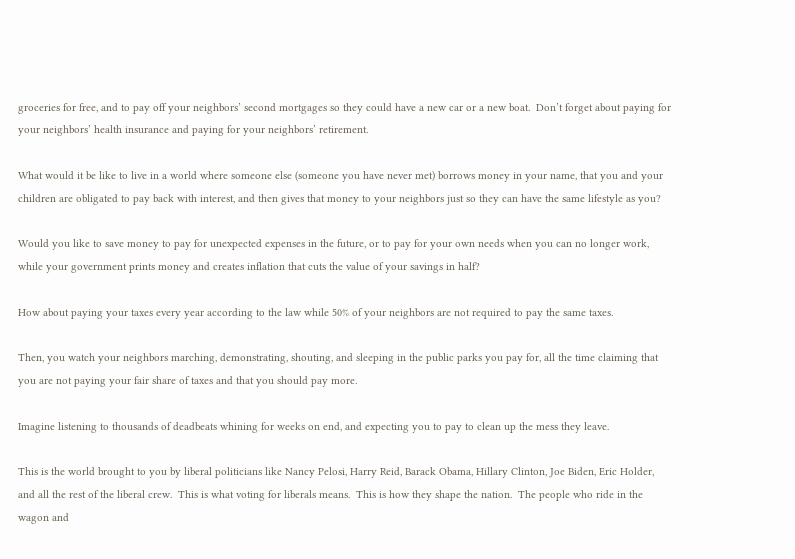groceries for free, and to pay off your neighbors’ second mortgages so they could have a new car or a new boat.  Don’t forget about paying for your neighbors’ health insurance and paying for your neighbors’ retirement.

What would it be like to live in a world where someone else (someone you have never met) borrows money in your name, that you and your children are obligated to pay back with interest, and then gives that money to your neighbors just so they can have the same lifestyle as you?

Would you like to save money to pay for unexpected expenses in the future, or to pay for your own needs when you can no longer work, while your government prints money and creates inflation that cuts the value of your savings in half?

How about paying your taxes every year according to the law while 50% of your neighbors are not required to pay the same taxes.

Then, you watch your neighbors marching, demonstrating, shouting, and sleeping in the public parks you pay for, all the time claiming that you are not paying your fair share of taxes and that you should pay more.

Imagine listening to thousands of deadbeats whining for weeks on end, and expecting you to pay to clean up the mess they leave.

This is the world brought to you by liberal politicians like Nancy Pelosi, Harry Reid, Barack Obama, Hillary Clinton, Joe Biden, Eric Holder, and all the rest of the liberal crew.  This is what voting for liberals means.  This is how they shape the nation.  The people who ride in the wagon and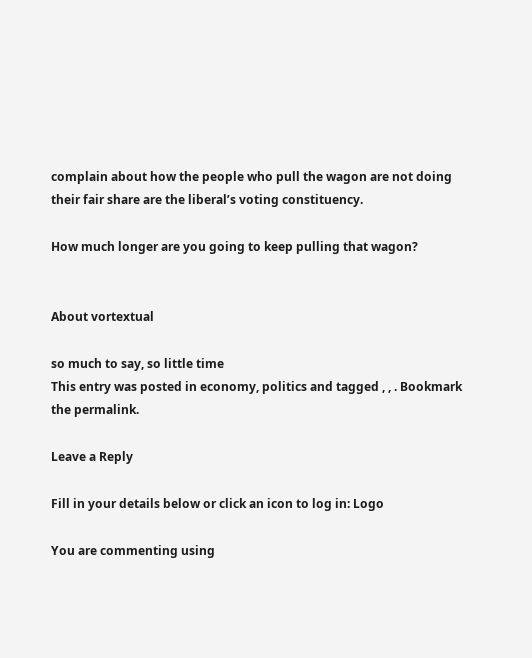complain about how the people who pull the wagon are not doing their fair share are the liberal’s voting constituency.

How much longer are you going to keep pulling that wagon?


About vortextual

so much to say, so little time
This entry was posted in economy, politics and tagged , , . Bookmark the permalink.

Leave a Reply

Fill in your details below or click an icon to log in: Logo

You are commenting using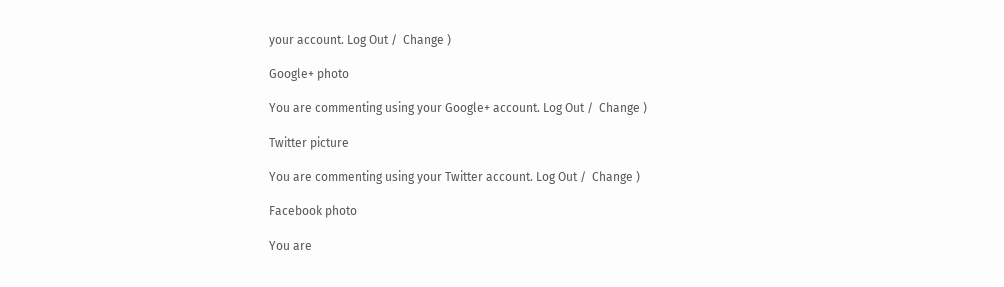your account. Log Out /  Change )

Google+ photo

You are commenting using your Google+ account. Log Out /  Change )

Twitter picture

You are commenting using your Twitter account. Log Out /  Change )

Facebook photo

You are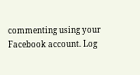commenting using your Facebook account. Log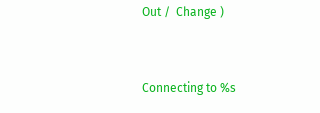Out /  Change )


Connecting to %s